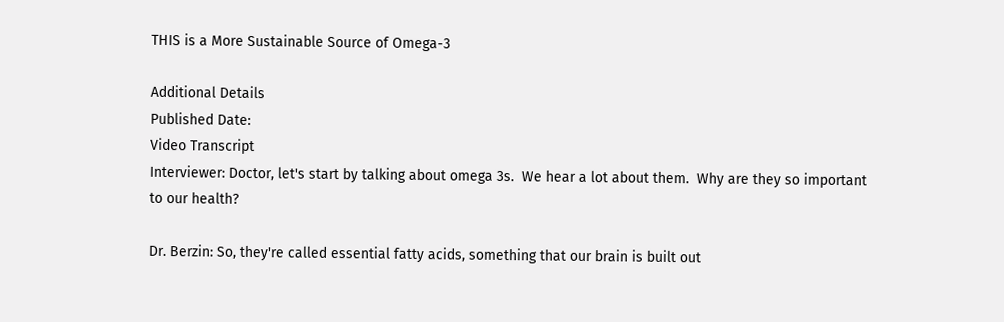THIS is a More Sustainable Source of Omega-3

Additional Details
Published Date:
Video Transcript
Interviewer: Doctor, let's start by talking about omega 3s.  We hear a lot about them.  Why are they so important to our health?

Dr. Berzin: So, they're called essential fatty acids, something that our brain is built out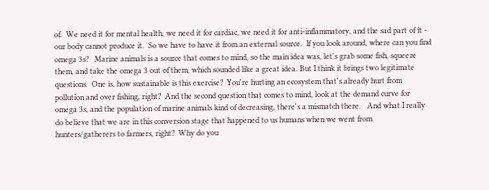of.  We need it for mental health, we need it for cardiac, we need it for anti-inflammatory, and the sad part of it - our body cannot produce it.  So we have to have it from an external source.  If you look around, where can you find omega 3s?   Marine animals is a source that comes to mind, so the main idea was, let's grab some fish, squeeze them, and take the omega 3 out of them, which sounded like a great idea. But I think it brings two legitimate questions.  One is, how sustainable is this exercise?  You're hurting an ecosystem that's already hurt from pollution and over fishing, right?  And the second question that comes to mind, look at the demand curve for omega 3s, and the population of marine animals kind of decreasing, there's a mismatch there.   And what I really do believe that we are in this conversion stage that happened to us humans when we went from hunters/gatherers to farmers, right?  Why do you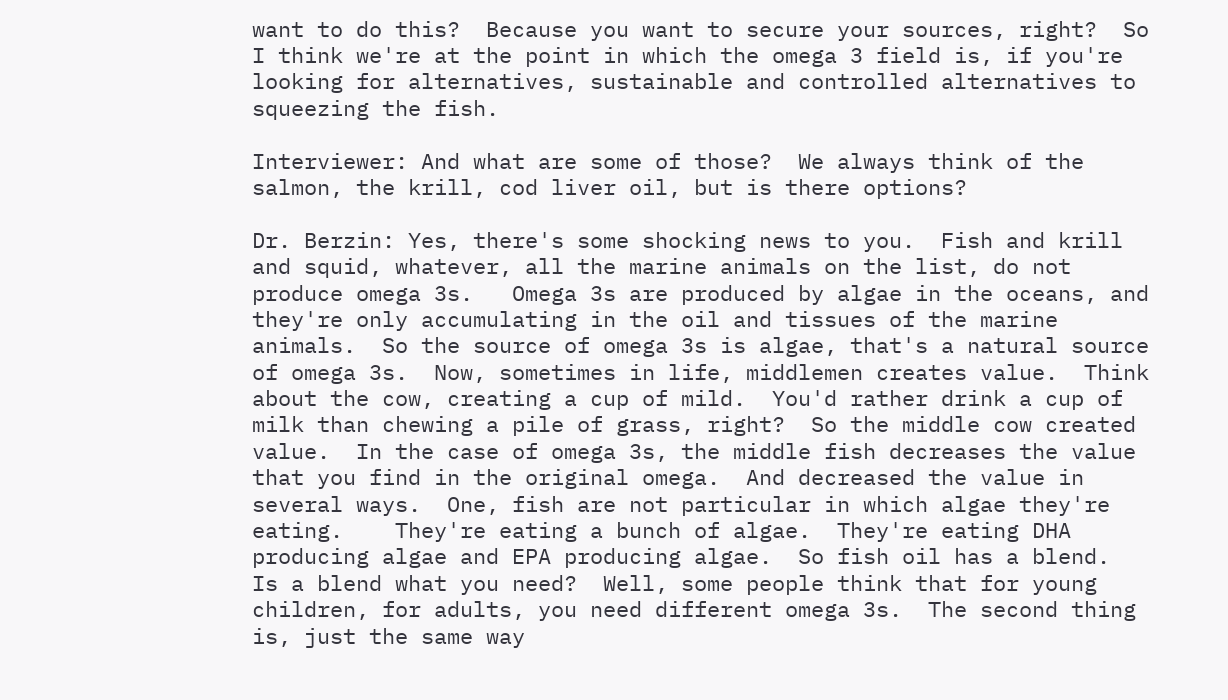want to do this?  Because you want to secure your sources, right?  So I think we're at the point in which the omega 3 field is, if you're looking for alternatives, sustainable and controlled alternatives to squeezing the fish.

Interviewer: And what are some of those?  We always think of the salmon, the krill, cod liver oil, but is there options?

Dr. Berzin: Yes, there's some shocking news to you.  Fish and krill and squid, whatever, all the marine animals on the list, do not produce omega 3s.   Omega 3s are produced by algae in the oceans, and they're only accumulating in the oil and tissues of the marine animals.  So the source of omega 3s is algae, that's a natural source of omega 3s.  Now, sometimes in life, middlemen creates value.  Think about the cow, creating a cup of mild.  You'd rather drink a cup of milk than chewing a pile of grass, right?  So the middle cow created value.  In the case of omega 3s, the middle fish decreases the value that you find in the original omega.  And decreased the value in several ways.  One, fish are not particular in which algae they're eating.    They're eating a bunch of algae.  They're eating DHA producing algae and EPA producing algae.  So fish oil has a blend.  Is a blend what you need?  Well, some people think that for young children, for adults, you need different omega 3s.  The second thing is, just the same way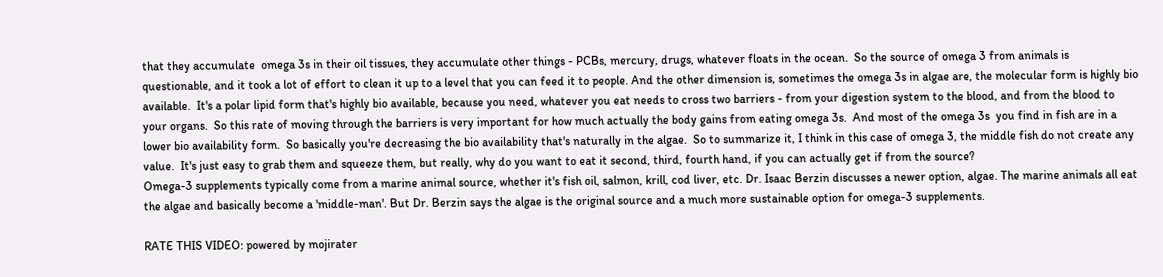that they accumulate  omega 3s in their oil tissues, they accumulate other things - PCBs, mercury, drugs, whatever floats in the ocean.  So the source of omega 3 from animals is questionable, and it took a lot of effort to clean it up to a level that you can feed it to people. And the other dimension is, sometimes the omega 3s in algae are, the molecular form is highly bio available.  It's a polar lipid form that's highly bio available, because you need, whatever you eat needs to cross two barriers - from your digestion system to the blood, and from the blood to your organs.  So this rate of moving through the barriers is very important for how much actually the body gains from eating omega 3s.  And most of the omega 3s  you find in fish are in a lower bio availability form.  So basically you're decreasing the bio availability that's naturally in the algae.  So to summarize it, I think in this case of omega 3, the middle fish do not create any value.  It's just easy to grab them and squeeze them, but really, why do you want to eat it second, third, fourth hand, if you can actually get if from the source?
Omega-3 supplements typically come from a marine animal source, whether it's fish oil, salmon, krill, cod liver, etc. Dr. Isaac Berzin discusses a newer option, algae. The marine animals all eat the algae and basically become a 'middle-man'. But Dr. Berzin says the algae is the original source and a much more sustainable option for omega-3 supplements.

RATE THIS VIDEO: powered by mojirater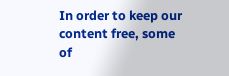In order to keep our content free, some of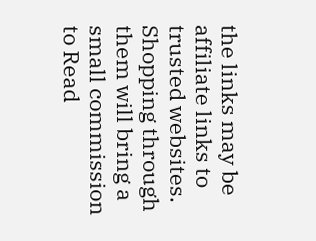the links may be affiliate links to trusted websites. Shopping through them will bring a small commission to Read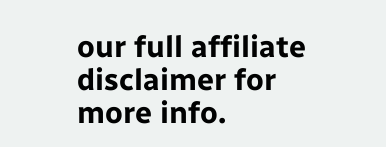our full affiliate disclaimer for more info.